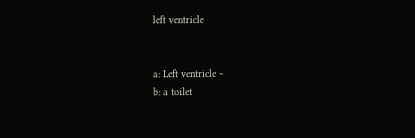left ventricle


a: Left ventricle ~
b: a toilet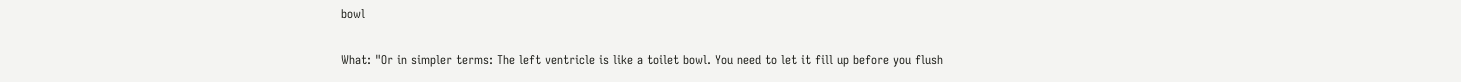bowl

What: "Or in simpler terms: The left ventricle is like a toilet bowl. You need to let it fill up before you flush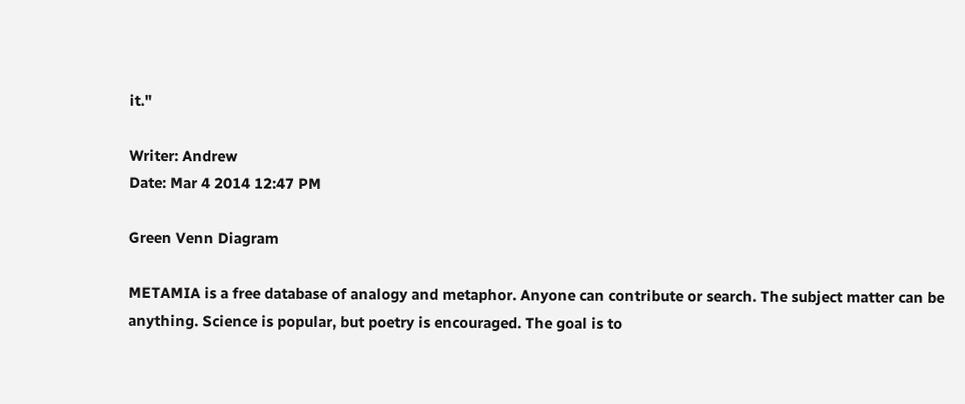it."

Writer: Andrew
Date: Mar 4 2014 12:47 PM

Green Venn Diagram

METAMIA is a free database of analogy and metaphor. Anyone can contribute or search. The subject matter can be anything. Science is popular, but poetry is encouraged. The goal is to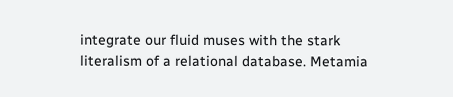integrate our fluid muses with the stark literalism of a relational database. Metamia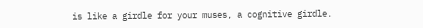is like a girdle for your muses, a cognitive girdle.